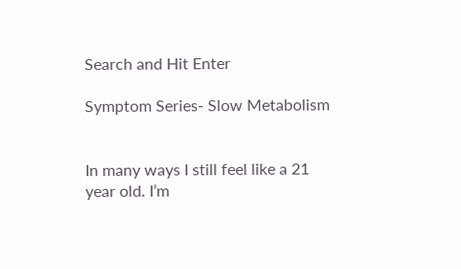Search and Hit Enter

Symptom Series- Slow Metabolism


In many ways I still feel like a 21 year old. I’m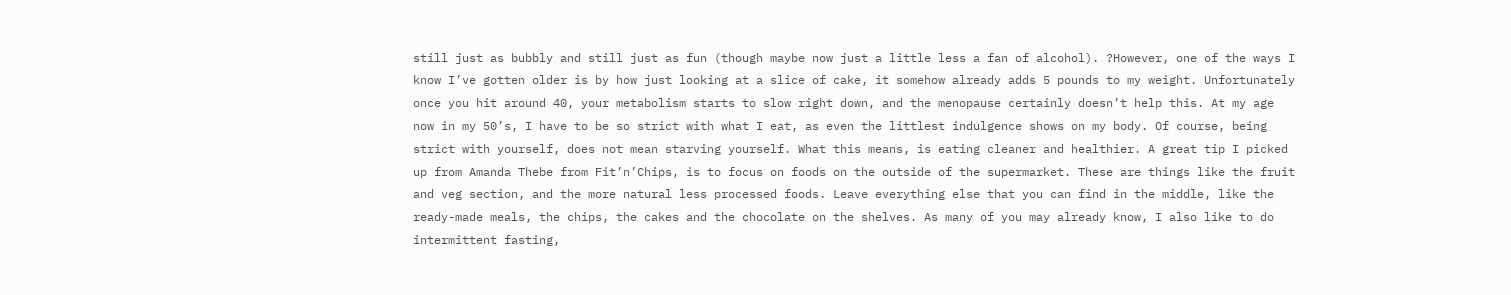still just as bubbly and still just as fun (though maybe now just a little less a fan of alcohol). ?However, one of the ways I know I’ve gotten older is by how just looking at a slice of cake, it somehow already adds 5 pounds to my weight. Unfortunately once you hit around 40, your metabolism starts to slow right down, and the menopause certainly doesn’t help this. At my age now in my 50’s, I have to be so strict with what I eat, as even the littlest indulgence shows on my body. Of course, being strict with yourself, does not mean starving yourself. What this means, is eating cleaner and healthier. A great tip I picked up from Amanda Thebe from Fit’n’Chips, is to focus on foods on the outside of the supermarket. These are things like the fruit and veg section, and the more natural less processed foods. Leave everything else that you can find in the middle, like the ready-made meals, the chips, the cakes and the chocolate on the shelves. As many of you may already know, I also like to do intermittent fasting,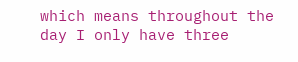which means throughout the day I only have three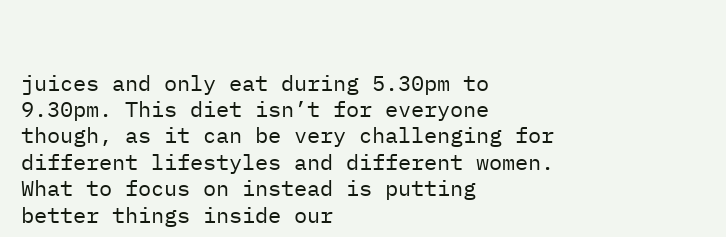juices and only eat during 5.30pm to 9.30pm. This diet isn’t for everyone though, as it can be very challenging for different lifestyles and different women. What to focus on instead is putting better things inside our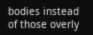bodies instead of those overly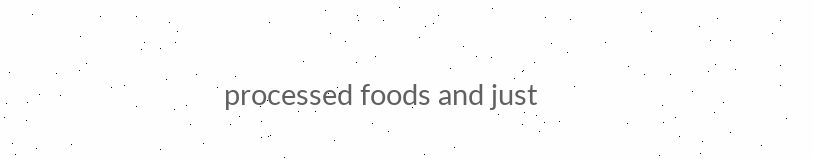processed foods and just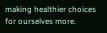making healthier choices for ourselves more.